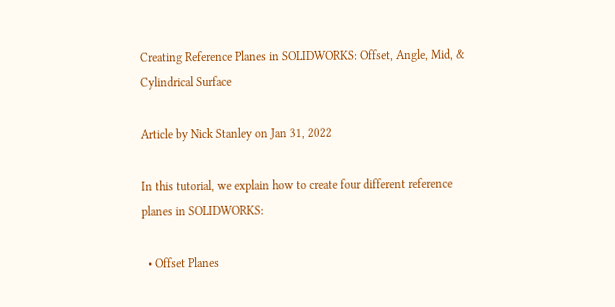Creating Reference Planes in SOLIDWORKS: Offset, Angle, Mid, & Cylindrical Surface

Article by Nick Stanley on Jan 31, 2022

In this tutorial, we explain how to create four different reference planes in SOLIDWORKS:

  • Offset Planes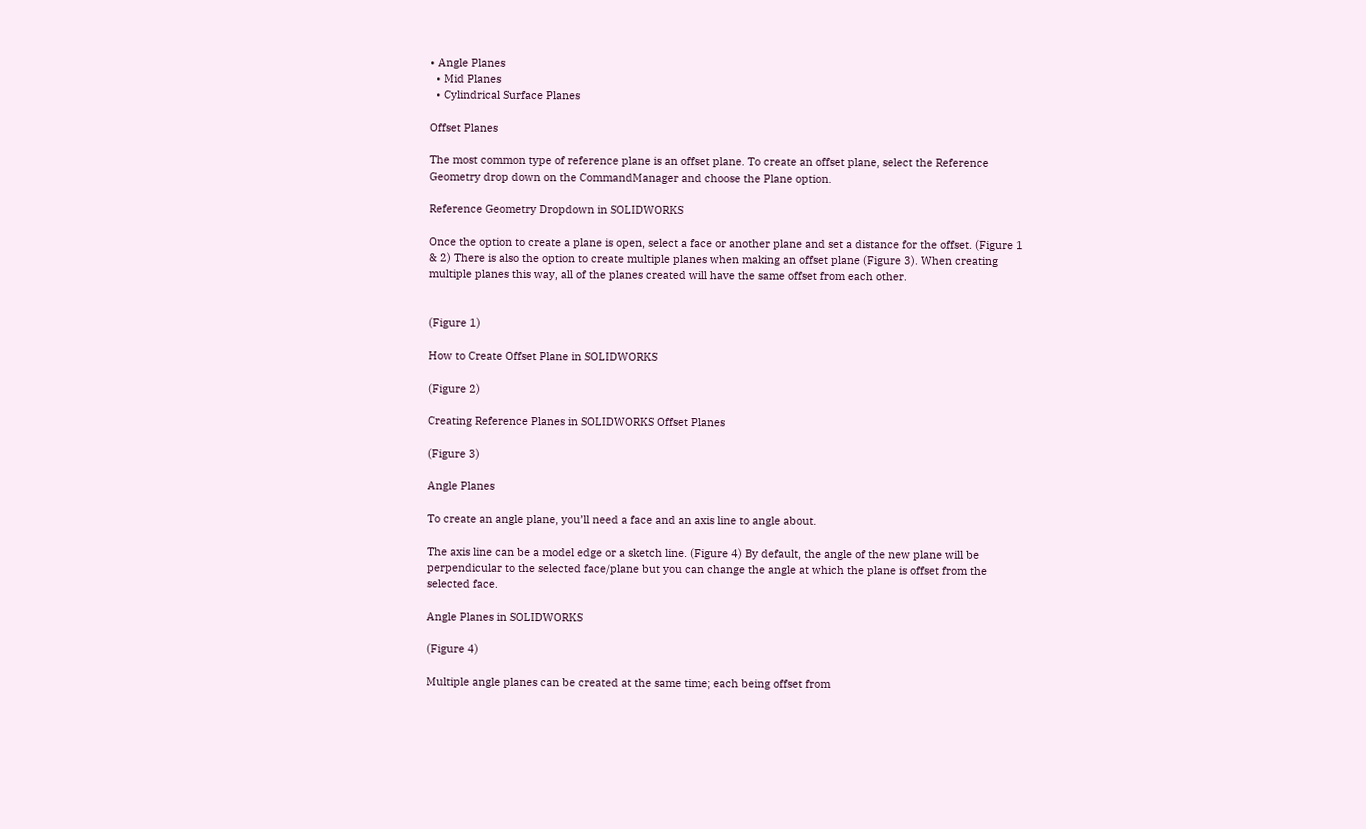• Angle Planes
  • Mid Planes
  • Cylindrical Surface Planes

Offset Planes

The most common type of reference plane is an offset plane. To create an offset plane, select the Reference Geometry drop down on the CommandManager and choose the Plane option.

Reference Geometry Dropdown in SOLIDWORKS

Once the option to create a plane is open, select a face or another plane and set a distance for the offset. (Figure 1 & 2) There is also the option to create multiple planes when making an offset plane (Figure 3). When creating multiple planes this way, all of the planes created will have the same offset from each other.


(Figure 1)

How to Create Offset Plane in SOLIDWORKS

(Figure 2)

Creating Reference Planes in SOLIDWORKS Offset Planes

(Figure 3)

Angle Planes

To create an angle plane, you’ll need a face and an axis line to angle about.

The axis line can be a model edge or a sketch line. (Figure 4) By default, the angle of the new plane will be perpendicular to the selected face/plane but you can change the angle at which the plane is offset from the selected face.

Angle Planes in SOLIDWORKS

(Figure 4)

Multiple angle planes can be created at the same time; each being offset from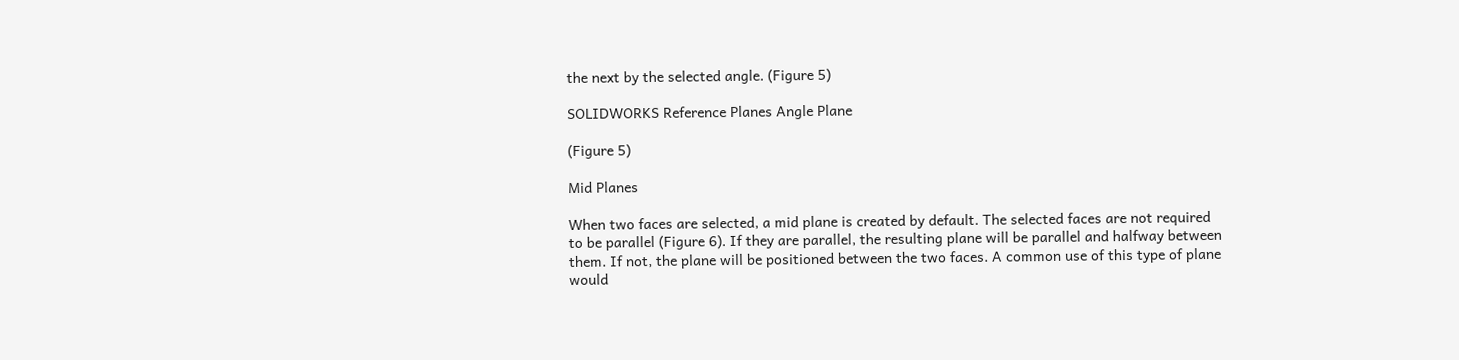the next by the selected angle. (Figure 5)

SOLIDWORKS Reference Planes Angle Plane

(Figure 5)

Mid Planes

When two faces are selected, a mid plane is created by default. The selected faces are not required to be parallel (Figure 6). If they are parallel, the resulting plane will be parallel and halfway between them. If not, the plane will be positioned between the two faces. A common use of this type of plane would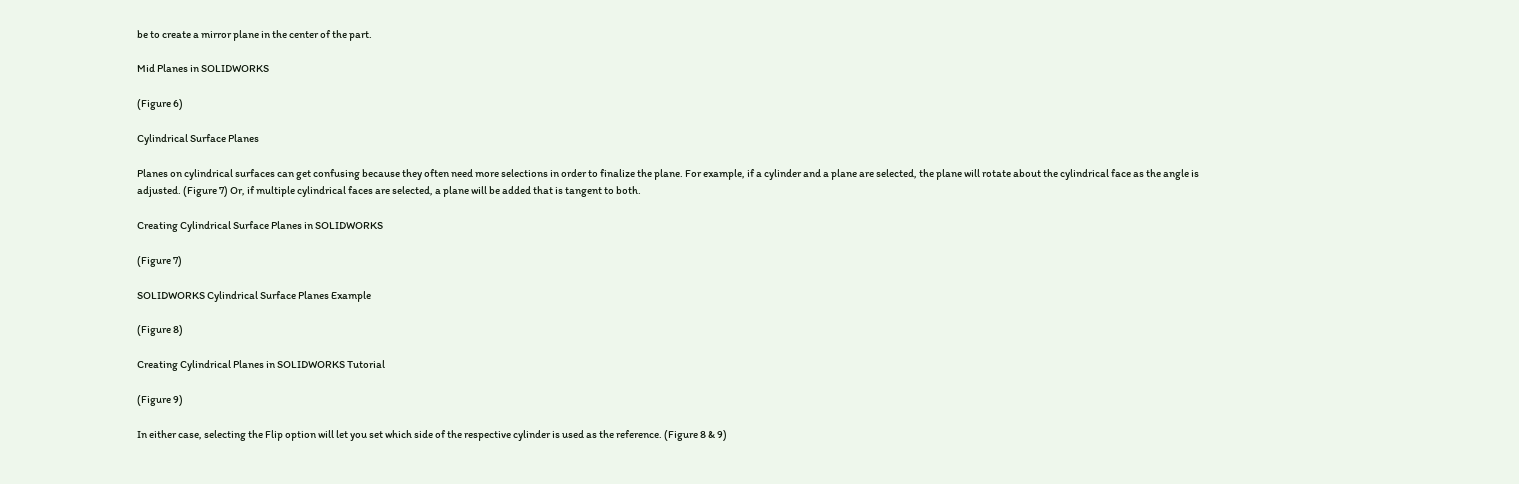be to create a mirror plane in the center of the part.

Mid Planes in SOLIDWORKS

(Figure 6)

Cylindrical Surface Planes

Planes on cylindrical surfaces can get confusing because they often need more selections in order to finalize the plane. For example, if a cylinder and a plane are selected, the plane will rotate about the cylindrical face as the angle is adjusted. (Figure 7) Or, if multiple cylindrical faces are selected, a plane will be added that is tangent to both.

Creating Cylindrical Surface Planes in SOLIDWORKS

(Figure 7)

SOLIDWORKS Cylindrical Surface Planes Example

(Figure 8)

Creating Cylindrical Planes in SOLIDWORKS Tutorial

(Figure 9)

In either case, selecting the Flip option will let you set which side of the respective cylinder is used as the reference. (Figure 8 & 9)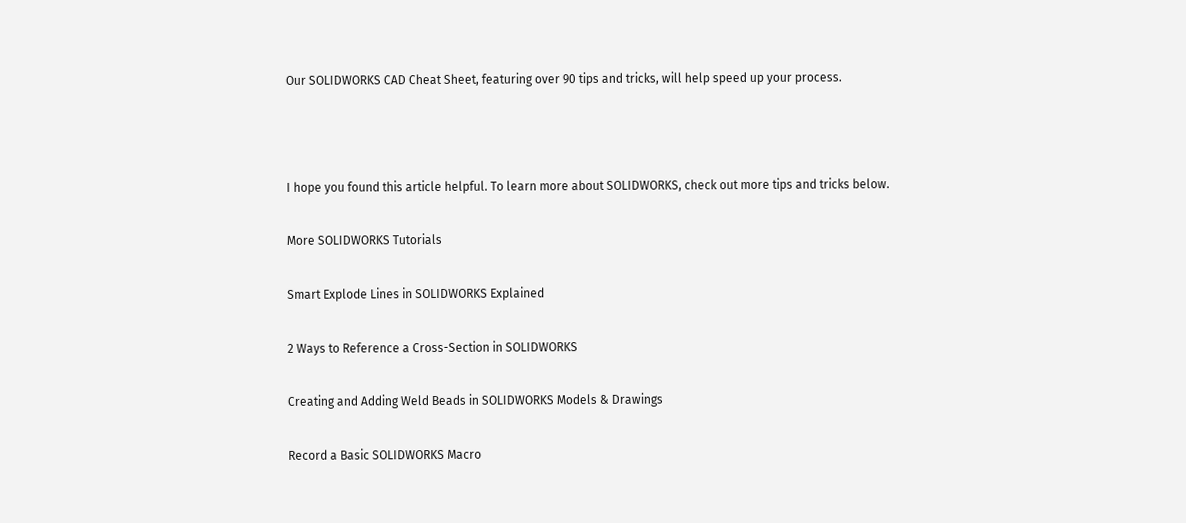Our SOLIDWORKS CAD Cheat Sheet, featuring over 90 tips and tricks, will help speed up your process.



I hope you found this article helpful. To learn more about SOLIDWORKS, check out more tips and tricks below.

More SOLIDWORKS Tutorials

Smart Explode Lines in SOLIDWORKS Explained

2 Ways to Reference a Cross-Section in SOLIDWORKS

Creating and Adding Weld Beads in SOLIDWORKS Models & Drawings

Record a Basic SOLIDWORKS Macro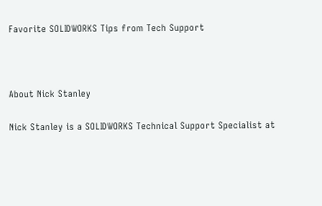Favorite SOLIDWORKS Tips from Tech Support



About Nick Stanley

Nick Stanley is a SOLIDWORKS Technical Support Specialist at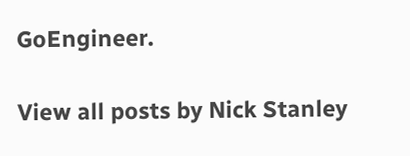GoEngineer.

View all posts by Nick Stanley